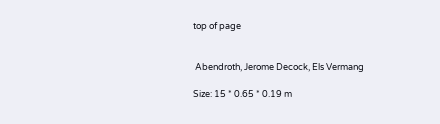top of page


 Abendroth, Jerome Decock, Els Vermang

Size: 15 * 0.65 * 0.19 m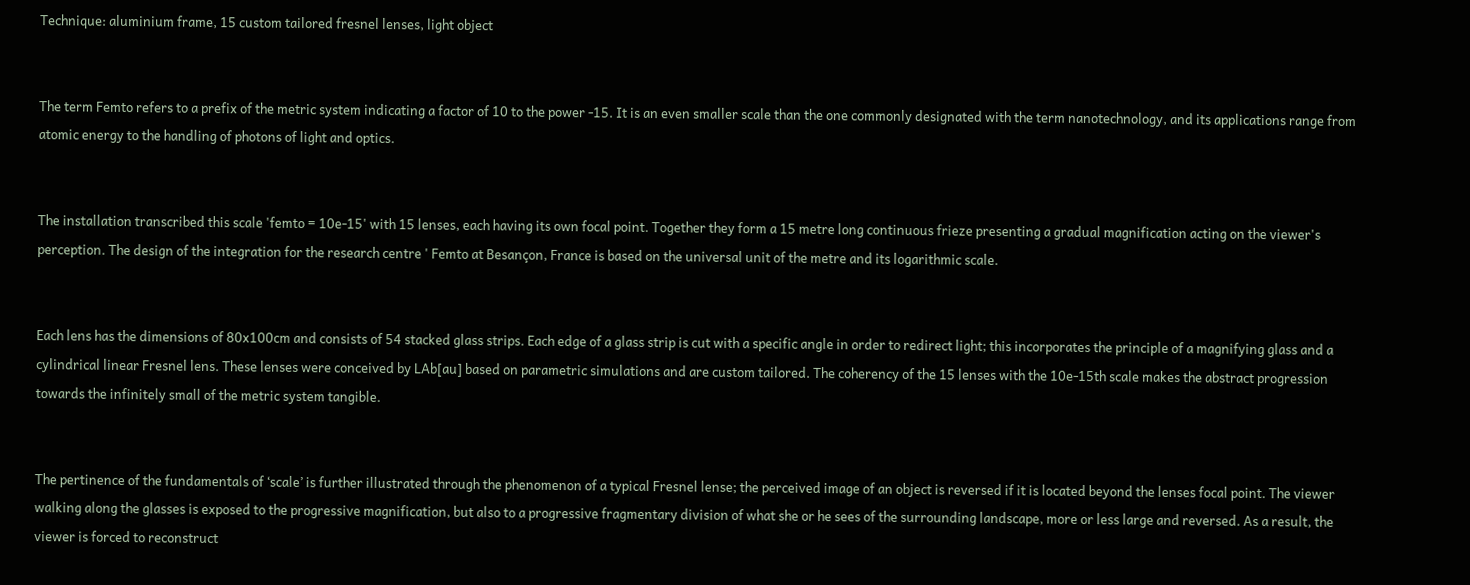Technique: aluminium frame, 15 custom tailored fresnel lenses, light object


The term Femto refers to a prefix of the metric system indicating a factor of 10 to the power -15. It is an even smaller scale than the one commonly designated with the term nanotechnology, and its applications range from atomic energy to the handling of photons of light and optics.


The installation transcribed this scale 'femto = 10e-15' with 15 lenses, each having its own focal point. Together they form a 15 metre long continuous frieze presenting a gradual magnification acting on the viewer's perception. The design of the integration for the research centre ' Femto at Besançon, France is based on the universal unit of the metre and its logarithmic scale.


Each lens has the dimensions of 80x100cm and consists of 54 stacked glass strips. Each edge of a glass strip is cut with a specific angle in order to redirect light; this incorporates the principle of a magnifying glass and a cylindrical linear Fresnel lens. These lenses were conceived by LAb[au] based on parametric simulations and are custom tailored. The coherency of the 15 lenses with the 10e-15th scale makes the abstract progression towards the infinitely small of the metric system tangible.


The pertinence of the fundamentals of ‘scale’ is further illustrated through the phenomenon of a typical Fresnel lense; the perceived image of an object is reversed if it is located beyond the lenses focal point. The viewer walking along the glasses is exposed to the progressive magnification, but also to a progressive fragmentary division of what she or he sees of the surrounding landscape, more or less large and reversed. As a result, the viewer is forced to reconstruct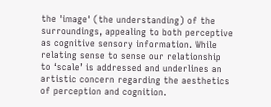the 'image' (the understanding) of the surroundings, appealing to both perceptive as cognitive sensory information. While relating sense to sense our relationship to ‘scale’ is addressed and underlines an artistic concern regarding the aesthetics of perception and cognition.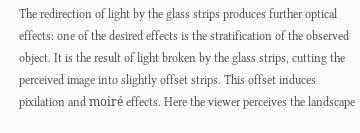The redirection of light by the glass strips produces further optical effects: one of the desired effects is the stratification of the observed object. It is the result of light broken by the glass strips, cutting the perceived image into slightly offset strips. This offset induces pixilation and moiré effects. Here the viewer perceives the landscape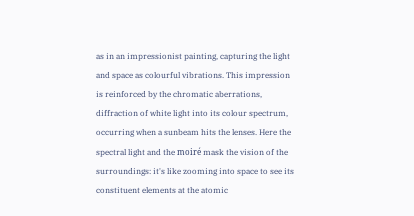as in an impressionist painting, capturing the light and space as colourful vibrations. This impression is reinforced by the chromatic aberrations, diffraction of white light into its colour spectrum, occurring when a sunbeam hits the lenses. Here the spectral light and the moiré mask the vision of the surroundings: it's like zooming into space to see its constituent elements at the atomic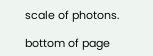scale of photons.

bottom of page